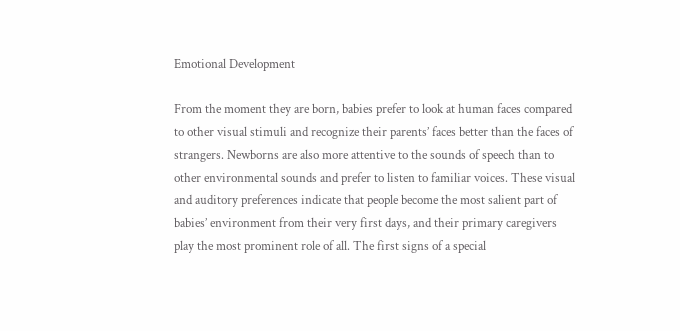Emotional Development

From the moment they are born, babies prefer to look at human faces compared to other visual stimuli and recognize their parents’ faces better than the faces of strangers. Newborns are also more attentive to the sounds of speech than to other environmental sounds and prefer to listen to familiar voices. These visual and auditory preferences indicate that people become the most salient part of babies’ environment from their very first days, and their primary caregivers play the most prominent role of all. The first signs of a special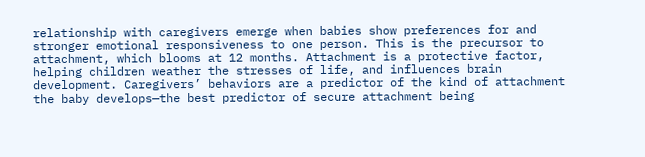relationship with caregivers emerge when babies show preferences for and stronger emotional responsiveness to one person. This is the precursor to attachment, which blooms at 12 months. Attachment is a protective factor, helping children weather the stresses of life, and influences brain development. Caregivers’ behaviors are a predictor of the kind of attachment the baby develops—the best predictor of secure attachment being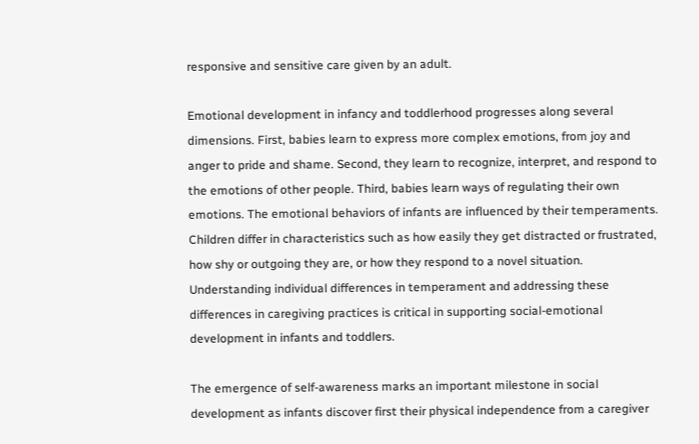responsive and sensitive care given by an adult.

Emotional development in infancy and toddlerhood progresses along several dimensions. First, babies learn to express more complex emotions, from joy and anger to pride and shame. Second, they learn to recognize, interpret, and respond to the emotions of other people. Third, babies learn ways of regulating their own emotions. The emotional behaviors of infants are influenced by their temperaments. Children differ in characteristics such as how easily they get distracted or frustrated, how shy or outgoing they are, or how they respond to a novel situation. Understanding individual differences in temperament and addressing these differences in caregiving practices is critical in supporting social-emotional development in infants and toddlers.

The emergence of self-awareness marks an important milestone in social development as infants discover first their physical independence from a caregiver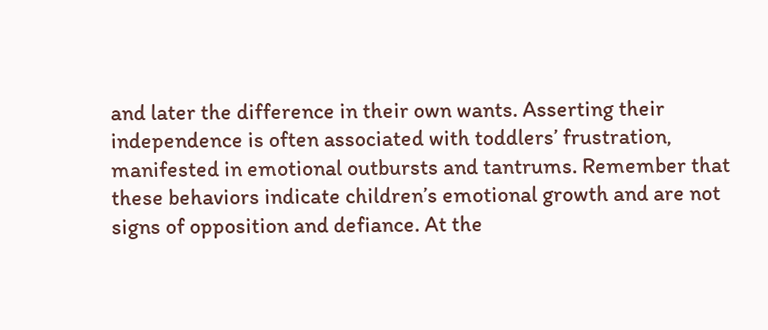and later the difference in their own wants. Asserting their independence is often associated with toddlers’ frustration, manifested in emotional outbursts and tantrums. Remember that these behaviors indicate children’s emotional growth and are not signs of opposition and defiance. At the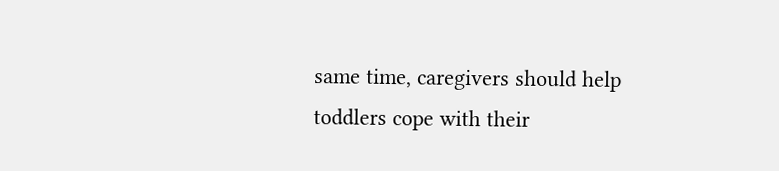same time, caregivers should help toddlers cope with their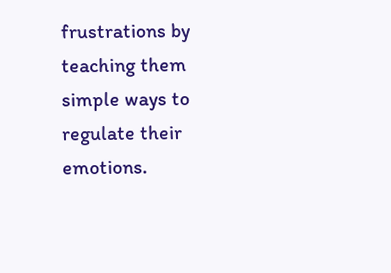frustrations by teaching them simple ways to regulate their emotions.